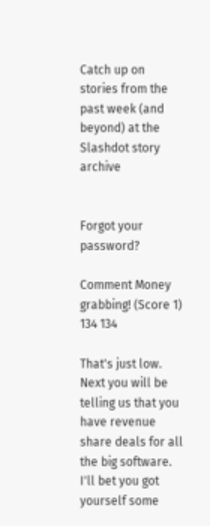Catch up on stories from the past week (and beyond) at the Slashdot story archive


Forgot your password?

Comment Money grabbing! (Score 1) 134 134

That's just low. Next you will be telling us that you have revenue share deals for all the big software. I'll bet you got yourself some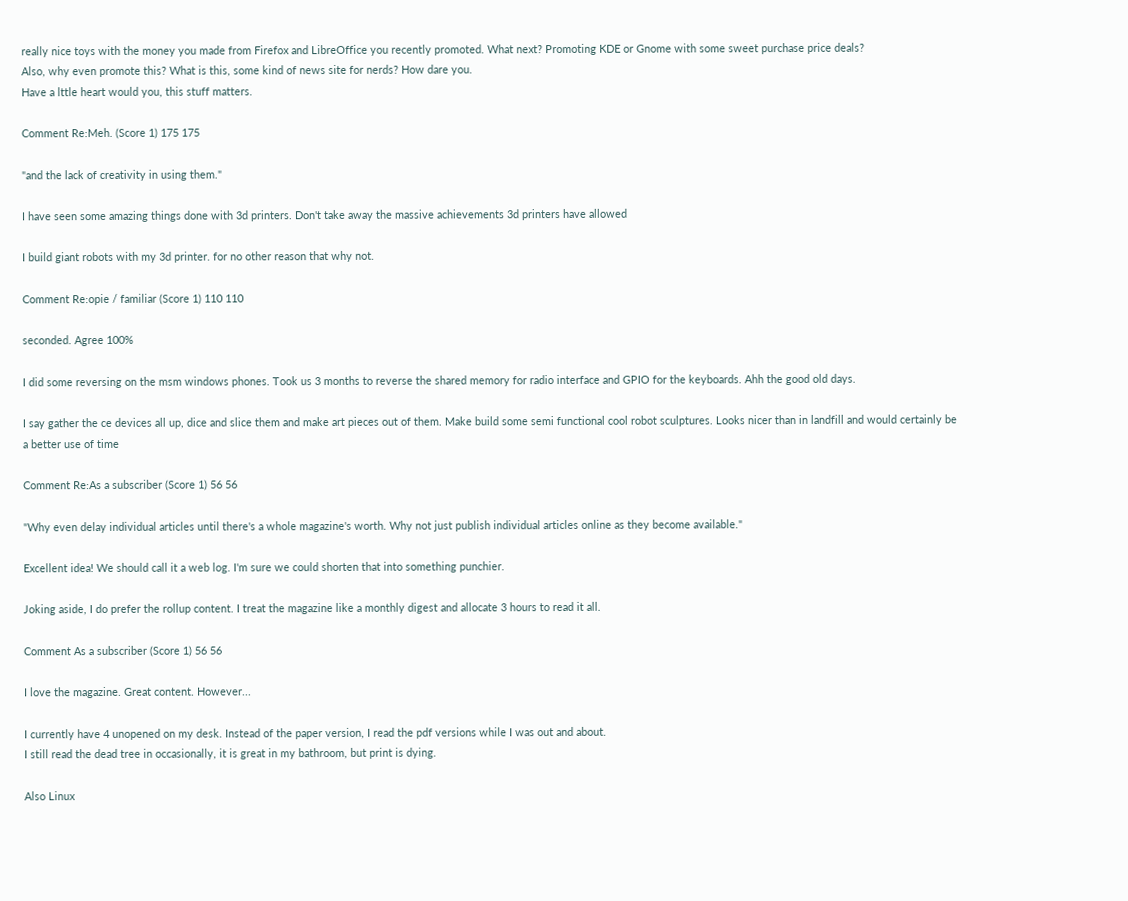really nice toys with the money you made from Firefox and LibreOffice you recently promoted. What next? Promoting KDE or Gnome with some sweet purchase price deals?
Also, why even promote this? What is this, some kind of news site for nerds? How dare you.
Have a lttle heart would you, this stuff matters.

Comment Re:Meh. (Score 1) 175 175

"and the lack of creativity in using them."

I have seen some amazing things done with 3d printers. Don't take away the massive achievements 3d printers have allowed

I build giant robots with my 3d printer. for no other reason that why not.

Comment Re:opie / familiar (Score 1) 110 110

seconded. Agree 100%

I did some reversing on the msm windows phones. Took us 3 months to reverse the shared memory for radio interface and GPIO for the keyboards. Ahh the good old days.

I say gather the ce devices all up, dice and slice them and make art pieces out of them. Make build some semi functional cool robot sculptures. Looks nicer than in landfill and would certainly be a better use of time

Comment Re:As a subscriber (Score 1) 56 56

"Why even delay individual articles until there's a whole magazine's worth. Why not just publish individual articles online as they become available."

Excellent idea! We should call it a web log. I'm sure we could shorten that into something punchier.

Joking aside, I do prefer the rollup content. I treat the magazine like a monthly digest and allocate 3 hours to read it all.

Comment As a subscriber (Score 1) 56 56

I love the magazine. Great content. However...

I currently have 4 unopened on my desk. Instead of the paper version, I read the pdf versions while I was out and about.
I still read the dead tree in occasionally, it is great in my bathroom, but print is dying.

Also Linux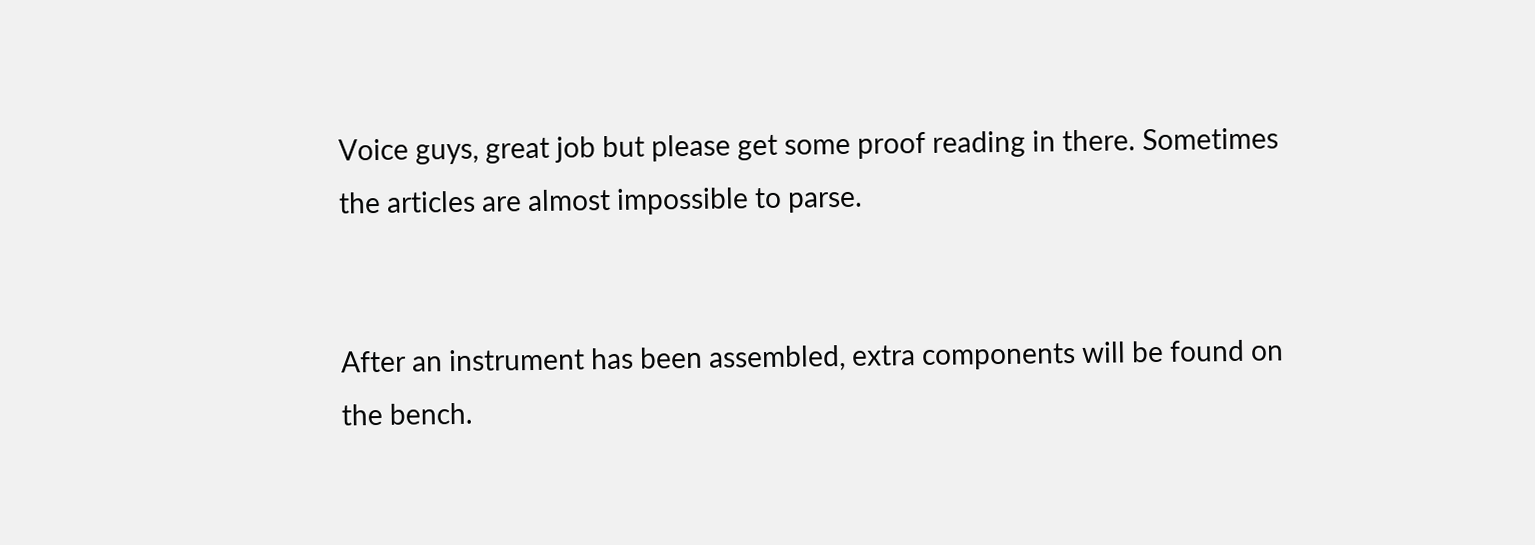Voice guys, great job but please get some proof reading in there. Sometimes the articles are almost impossible to parse.


After an instrument has been assembled, extra components will be found on the bench.